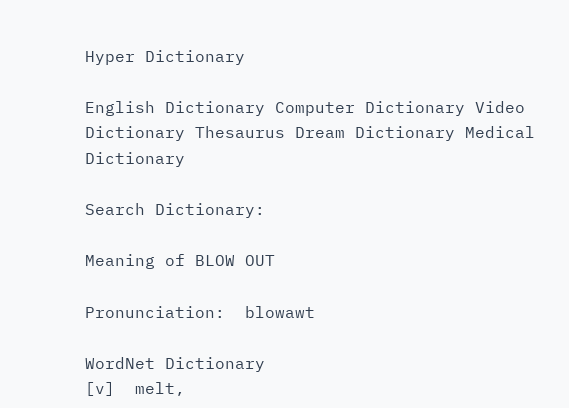Hyper Dictionary

English Dictionary Computer Dictionary Video Dictionary Thesaurus Dream Dictionary Medical Dictionary

Search Dictionary:

Meaning of BLOW OUT

Pronunciation:  blowawt

WordNet Dictionary
[v]  melt,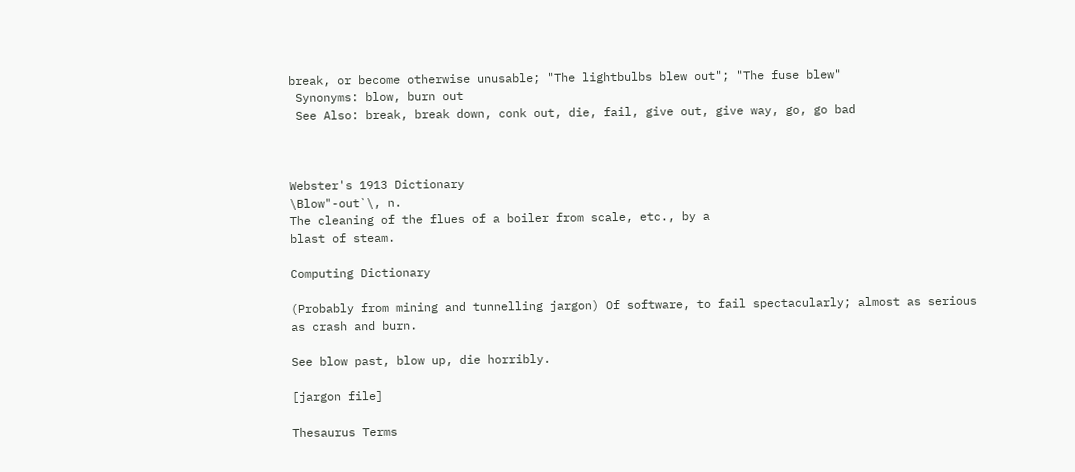break, or become otherwise unusable; "The lightbulbs blew out"; "The fuse blew"
 Synonyms: blow, burn out
 See Also: break, break down, conk out, die, fail, give out, give way, go, go bad



Webster's 1913 Dictionary
\Blow"-out`\, n.
The cleaning of the flues of a boiler from scale, etc., by a
blast of steam.

Computing Dictionary

(Probably from mining and tunnelling jargon) Of software, to fail spectacularly; almost as serious as crash and burn.

See blow past, blow up, die horribly.

[jargon file]

Thesaurus Terms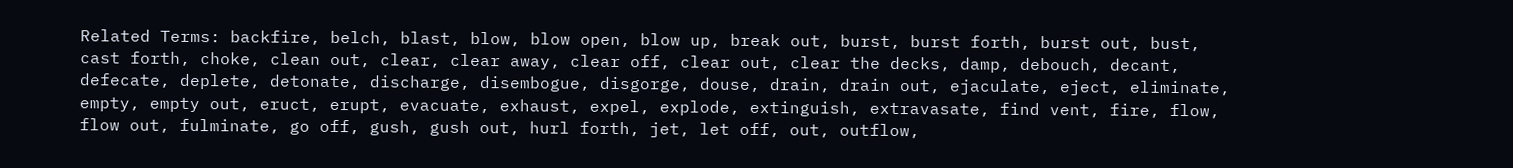Related Terms: backfire, belch, blast, blow, blow open, blow up, break out, burst, burst forth, burst out, bust, cast forth, choke, clean out, clear, clear away, clear off, clear out, clear the decks, damp, debouch, decant, defecate, deplete, detonate, discharge, disembogue, disgorge, douse, drain, drain out, ejaculate, eject, eliminate, empty, empty out, eruct, erupt, evacuate, exhaust, expel, explode, extinguish, extravasate, find vent, fire, flow, flow out, fulminate, go off, gush, gush out, hurl forth, jet, let off, out, outflow,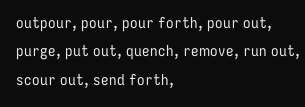outpour, pour, pour forth, pour out, purge, put out, quench, remove, run out, scour out, send forth,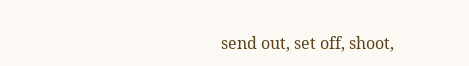send out, set off, shoot,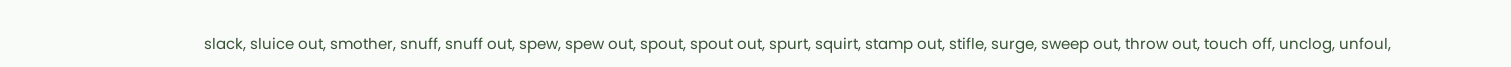slack, sluice out, smother, snuff, snuff out, spew, spew out, spout, spout out, spurt, squirt, stamp out, stifle, surge, sweep out, throw out, touch off, unclog, unfoul,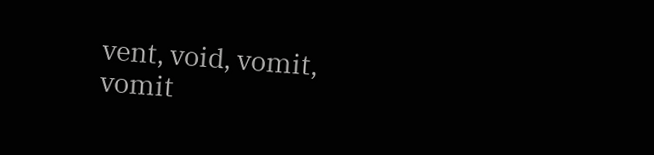vent, void, vomit, vomit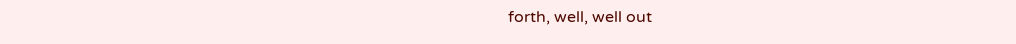forth, well, well out